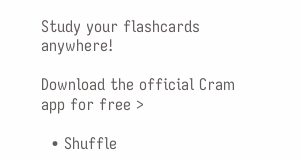Study your flashcards anywhere!

Download the official Cram app for free >

  • Shuffle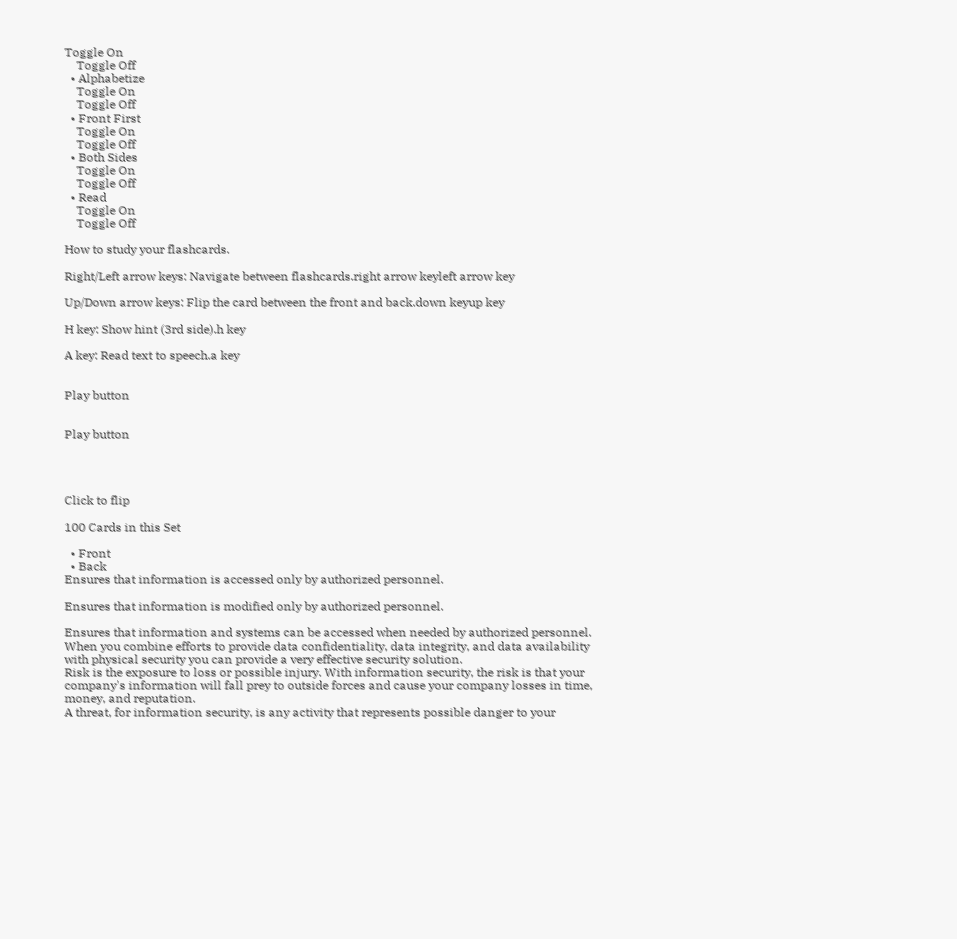Toggle On
    Toggle Off
  • Alphabetize
    Toggle On
    Toggle Off
  • Front First
    Toggle On
    Toggle Off
  • Both Sides
    Toggle On
    Toggle Off
  • Read
    Toggle On
    Toggle Off

How to study your flashcards.

Right/Left arrow keys: Navigate between flashcards.right arrow keyleft arrow key

Up/Down arrow keys: Flip the card between the front and back.down keyup key

H key: Show hint (3rd side).h key

A key: Read text to speech.a key


Play button


Play button




Click to flip

100 Cards in this Set

  • Front
  • Back
Ensures that information is accessed only by authorized personnel.

Ensures that information is modified only by authorized personnel.

Ensures that information and systems can be accessed when needed by authorized personnel.
When you combine efforts to provide data confidentiality, data integrity, and data availability with physical security you can provide a very effective security solution.
Risk is the exposure to loss or possible injury. With information security, the risk is that your company's information will fall prey to outside forces and cause your company losses in time, money, and reputation.
A threat, for information security, is any activity that represents possible danger to your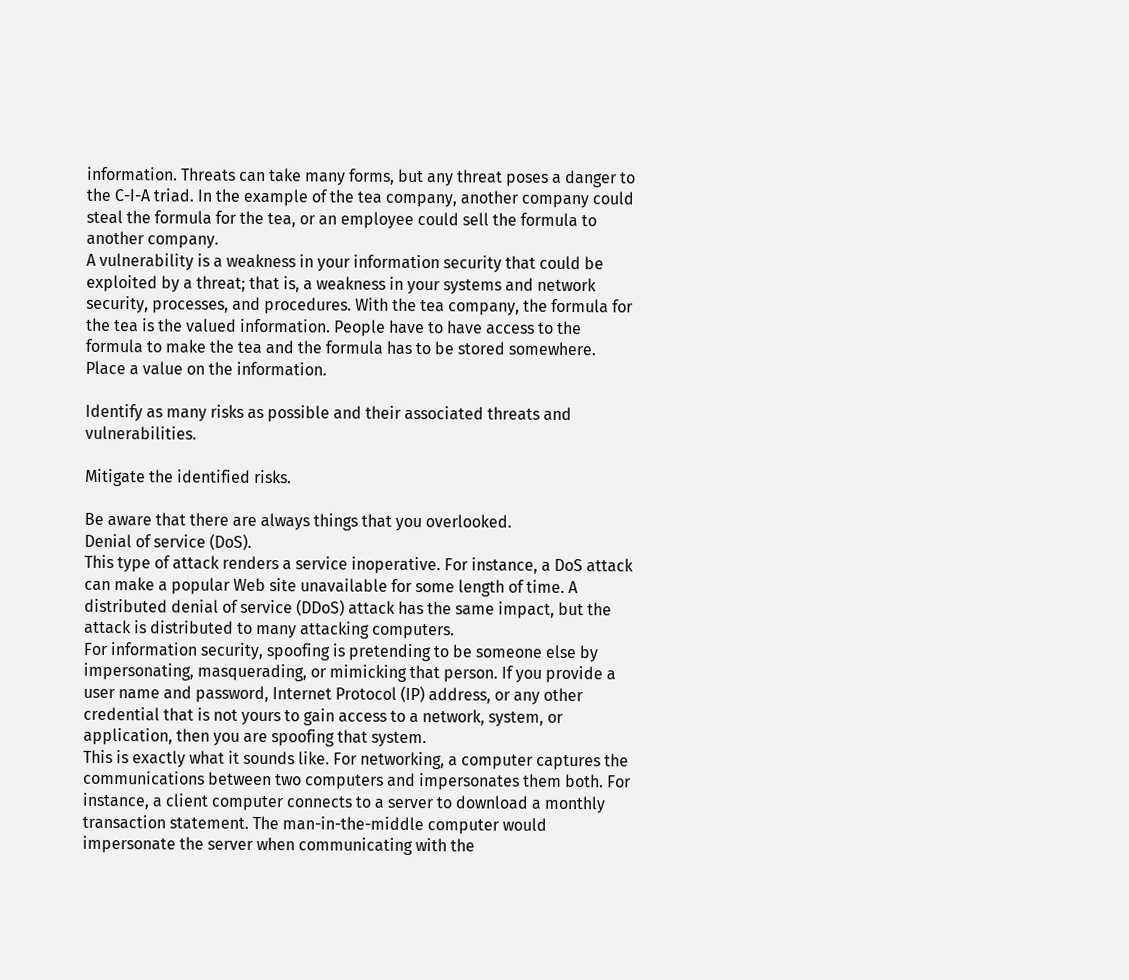information. Threats can take many forms, but any threat poses a danger to the C-I-A triad. In the example of the tea company, another company could steal the formula for the tea, or an employee could sell the formula to another company.
A vulnerability is a weakness in your information security that could be exploited by a threat; that is, a weakness in your systems and network security, processes, and procedures. With the tea company, the formula for the tea is the valued information. People have to have access to the formula to make the tea and the formula has to be stored somewhere.
Place a value on the information.

Identify as many risks as possible and their associated threats and vulnerabilities.

Mitigate the identified risks.

Be aware that there are always things that you overlooked.
Denial of service (DoS).
This type of attack renders a service inoperative. For instance, a DoS attack can make a popular Web site unavailable for some length of time. A distributed denial of service (DDoS) attack has the same impact, but the attack is distributed to many attacking computers.
For information security, spoofing is pretending to be someone else by impersonating, masquerading, or mimicking that person. If you provide a user name and password, Internet Protocol (IP) address, or any other credential that is not yours to gain access to a network, system, or application, then you are spoofing that system.
This is exactly what it sounds like. For networking, a computer captures the communications between two computers and impersonates them both. For instance, a client computer connects to a server to download a monthly transaction statement. The man-in-the-middle computer would impersonate the server when communicating with the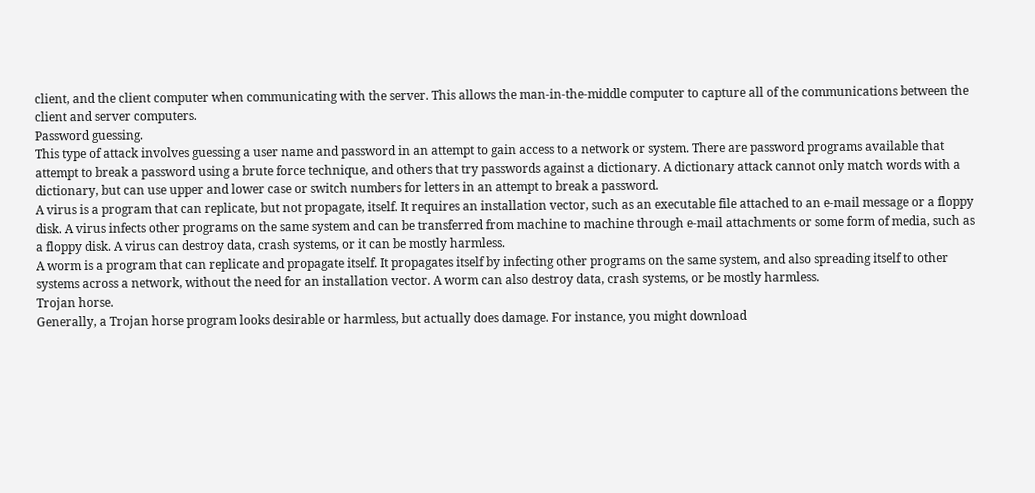client, and the client computer when communicating with the server. This allows the man-in-the-middle computer to capture all of the communications between the client and server computers.
Password guessing.
This type of attack involves guessing a user name and password in an attempt to gain access to a network or system. There are password programs available that attempt to break a password using a brute force technique, and others that try passwords against a dictionary. A dictionary attack cannot only match words with a dictionary, but can use upper and lower case or switch numbers for letters in an attempt to break a password.
A virus is a program that can replicate, but not propagate, itself. It requires an installation vector, such as an executable file attached to an e-mail message or a floppy disk. A virus infects other programs on the same system and can be transferred from machine to machine through e-mail attachments or some form of media, such as a floppy disk. A virus can destroy data, crash systems, or it can be mostly harmless.
A worm is a program that can replicate and propagate itself. It propagates itself by infecting other programs on the same system, and also spreading itself to other systems across a network, without the need for an installation vector. A worm can also destroy data, crash systems, or be mostly harmless.
Trojan horse.
Generally, a Trojan horse program looks desirable or harmless, but actually does damage. For instance, you might download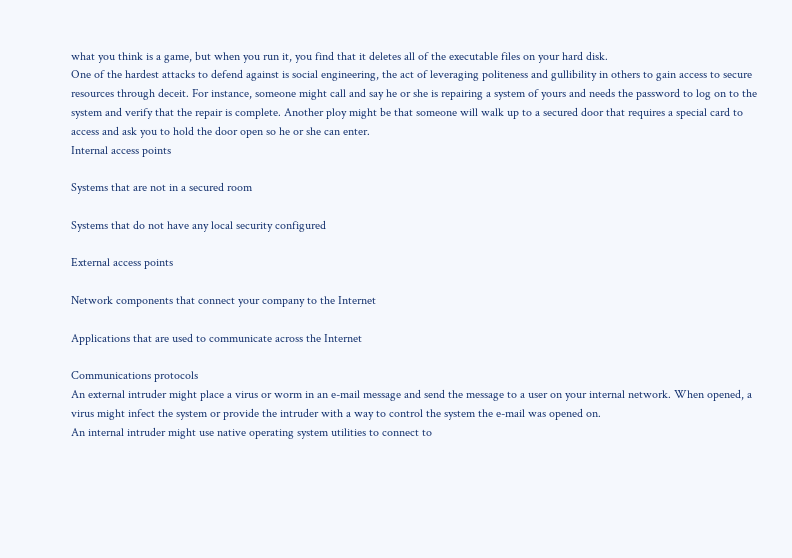what you think is a game, but when you run it, you find that it deletes all of the executable files on your hard disk.
One of the hardest attacks to defend against is social engineering, the act of leveraging politeness and gullibility in others to gain access to secure resources through deceit. For instance, someone might call and say he or she is repairing a system of yours and needs the password to log on to the system and verify that the repair is complete. Another ploy might be that someone will walk up to a secured door that requires a special card to access and ask you to hold the door open so he or she can enter.
Internal access points

Systems that are not in a secured room

Systems that do not have any local security configured

External access points

Network components that connect your company to the Internet

Applications that are used to communicate across the Internet

Communications protocols
An external intruder might place a virus or worm in an e-mail message and send the message to a user on your internal network. When opened, a virus might infect the system or provide the intruder with a way to control the system the e-mail was opened on.
An internal intruder might use native operating system utilities to connect to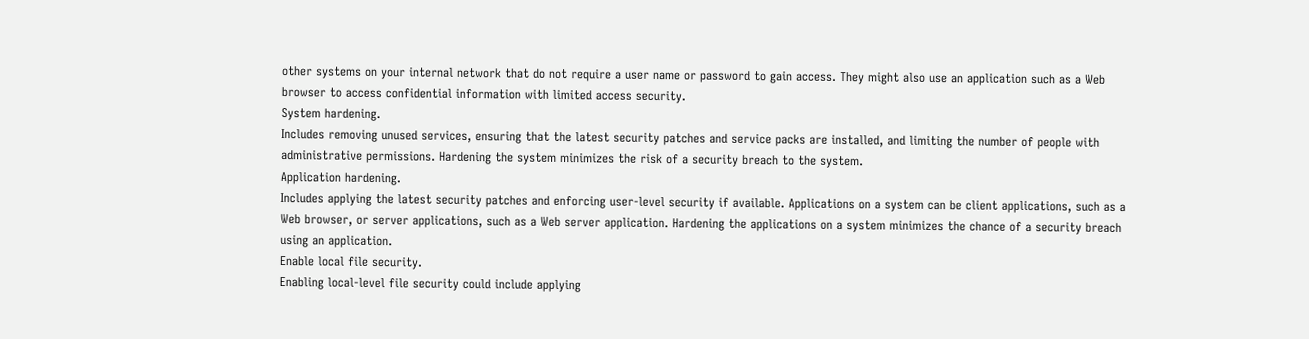other systems on your internal network that do not require a user name or password to gain access. They might also use an application such as a Web browser to access confidential information with limited access security.
System hardening.
Includes removing unused services, ensuring that the latest security patches and service packs are installed, and limiting the number of people with administrative permissions. Hardening the system minimizes the risk of a security breach to the system.
Application hardening.
Includes applying the latest security patches and enforcing user-level security if available. Applications on a system can be client applications, such as a Web browser, or server applications, such as a Web server application. Hardening the applications on a system minimizes the chance of a security breach using an application.
Enable local file security.
Enabling local-level file security could include applying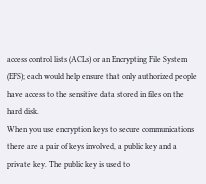access control lists (ACLs) or an Encrypting File System (EFS); each would help ensure that only authorized people have access to the sensitive data stored in files on the hard disk.
When you use encryption keys to secure communications there are a pair of keys involved, a public key and a private key. The public key is used to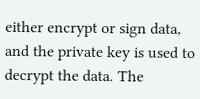either encrypt or sign data, and the private key is used to decrypt the data. The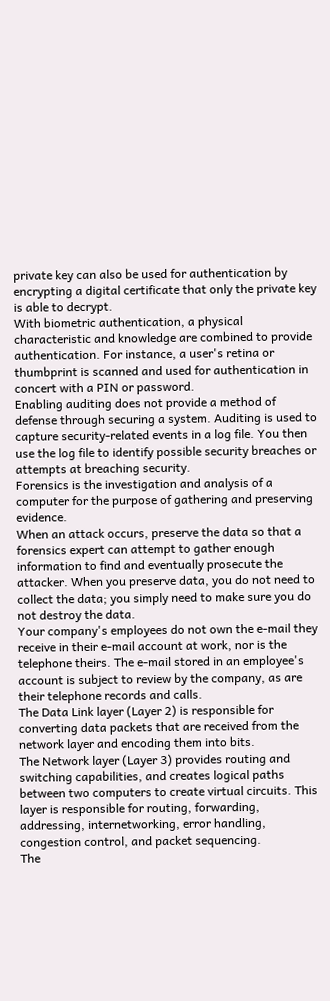private key can also be used for authentication by encrypting a digital certificate that only the private key is able to decrypt.
With biometric authentication, a physical characteristic and knowledge are combined to provide authentication. For instance, a user's retina or thumbprint is scanned and used for authentication in concert with a PIN or password.
Enabling auditing does not provide a method of defense through securing a system. Auditing is used to capture security-related events in a log file. You then use the log file to identify possible security breaches or attempts at breaching security.
Forensics is the investigation and analysis of a computer for the purpose of gathering and preserving evidence.
When an attack occurs, preserve the data so that a forensics expert can attempt to gather enough information to find and eventually prosecute the attacker. When you preserve data, you do not need to collect the data; you simply need to make sure you do not destroy the data.
Your company's employees do not own the e-mail they receive in their e-mail account at work, nor is the telephone theirs. The e-mail stored in an employee's account is subject to review by the company, as are their telephone records and calls.
The Data Link layer (Layer 2) is responsible for converting data packets that are received from the network layer and encoding them into bits.
The Network layer (Layer 3) provides routing and switching capabilities, and creates logical paths between two computers to create virtual circuits. This layer is responsible for routing, forwarding, addressing, internetworking, error handling, congestion control, and packet sequencing.
The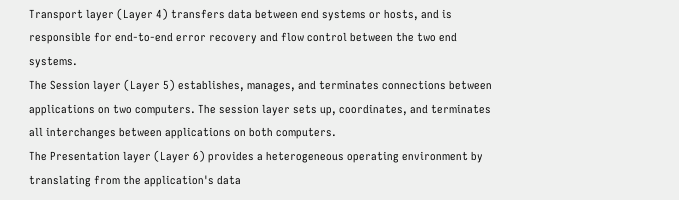Transport layer (Layer 4) transfers data between end systems or hosts, and is responsible for end-to-end error recovery and flow control between the two end systems.
The Session layer (Layer 5) establishes, manages, and terminates connections between applications on two computers. The session layer sets up, coordinates, and terminates all interchanges between applications on both computers.
The Presentation layer (Layer 6) provides a heterogeneous operating environment by translating from the application's data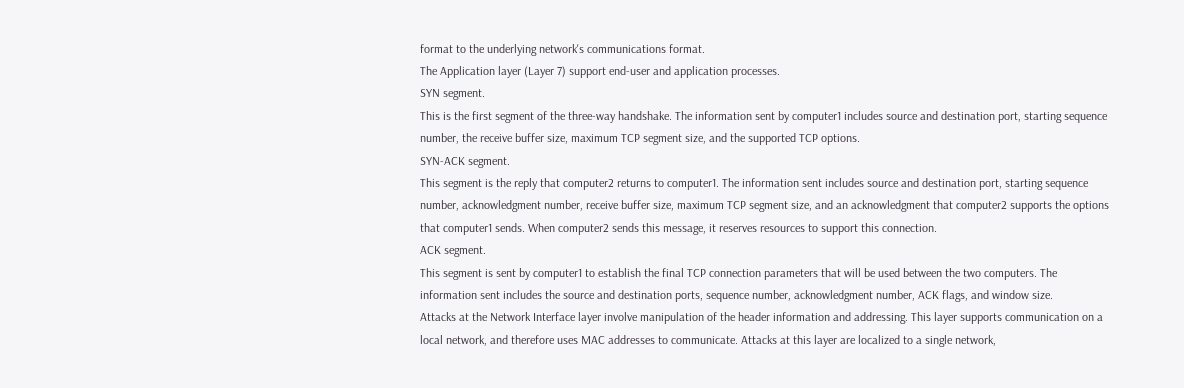format to the underlying network's communications format.
The Application layer (Layer 7) support end-user and application processes.
SYN segment.
This is the first segment of the three-way handshake. The information sent by computer1 includes source and destination port, starting sequence number, the receive buffer size, maximum TCP segment size, and the supported TCP options.
SYN-ACK segment.
This segment is the reply that computer2 returns to computer1. The information sent includes source and destination port, starting sequence number, acknowledgment number, receive buffer size, maximum TCP segment size, and an acknowledgment that computer2 supports the options that computer1 sends. When computer2 sends this message, it reserves resources to support this connection.
ACK segment.
This segment is sent by computer1 to establish the final TCP connection parameters that will be used between the two computers. The information sent includes the source and destination ports, sequence number, acknowledgment number, ACK flags, and window size.
Attacks at the Network Interface layer involve manipulation of the header information and addressing. This layer supports communication on a local network, and therefore uses MAC addresses to communicate. Attacks at this layer are localized to a single network,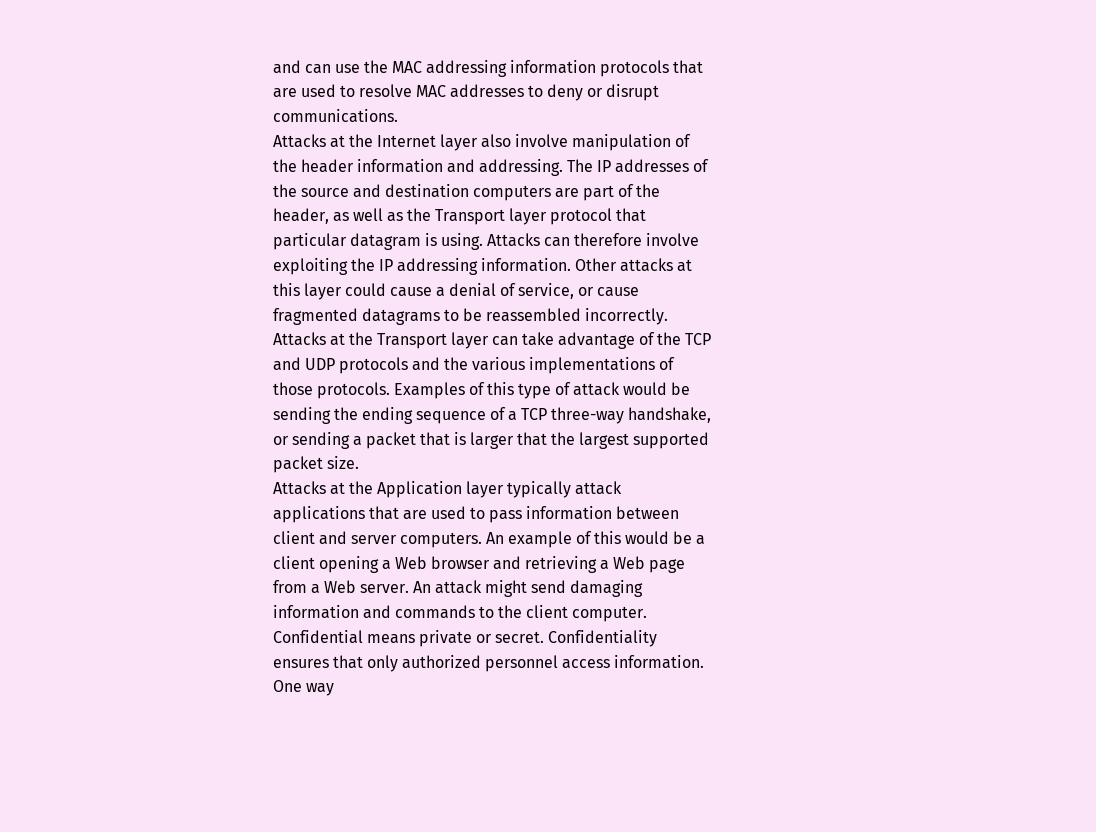and can use the MAC addressing information protocols that are used to resolve MAC addresses to deny or disrupt communications.
Attacks at the Internet layer also involve manipulation of the header information and addressing. The IP addresses of the source and destination computers are part of the header, as well as the Transport layer protocol that particular datagram is using. Attacks can therefore involve exploiting the IP addressing information. Other attacks at this layer could cause a denial of service, or cause fragmented datagrams to be reassembled incorrectly.
Attacks at the Transport layer can take advantage of the TCP and UDP protocols and the various implementations of those protocols. Examples of this type of attack would be sending the ending sequence of a TCP three-way handshake, or sending a packet that is larger that the largest supported packet size.
Attacks at the Application layer typically attack applications that are used to pass information between client and server computers. An example of this would be a client opening a Web browser and retrieving a Web page from a Web server. An attack might send damaging information and commands to the client computer.
Confidential means private or secret. Confidentiality ensures that only authorized personnel access information. One way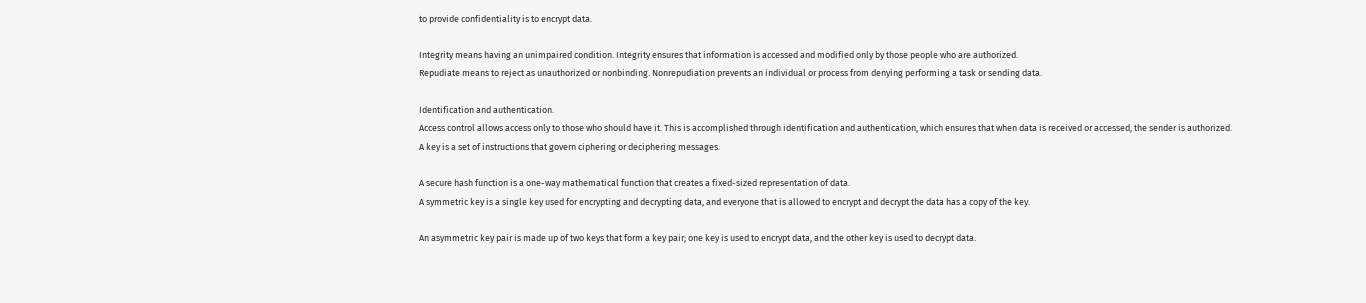to provide confidentiality is to encrypt data.

Integrity means having an unimpaired condition. Integrity ensures that information is accessed and modified only by those people who are authorized.
Repudiate means to reject as unauthorized or nonbinding. Nonrepudiation prevents an individual or process from denying performing a task or sending data.

Identification and authentication.
Access control allows access only to those who should have it. This is accomplished through identification and authentication, which ensures that when data is received or accessed, the sender is authorized.
A key is a set of instructions that govern ciphering or deciphering messages.

A secure hash function is a one-way mathematical function that creates a fixed-sized representation of data.
A symmetric key is a single key used for encrypting and decrypting data, and everyone that is allowed to encrypt and decrypt the data has a copy of the key.

An asymmetric key pair is made up of two keys that form a key pair; one key is used to encrypt data, and the other key is used to decrypt data.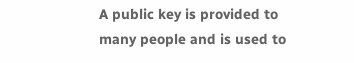A public key is provided to many people and is used to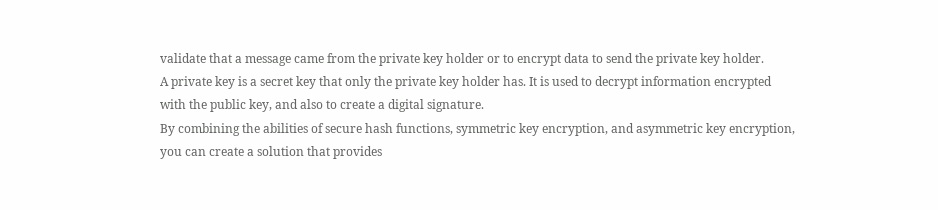validate that a message came from the private key holder or to encrypt data to send the private key holder.
A private key is a secret key that only the private key holder has. It is used to decrypt information encrypted with the public key, and also to create a digital signature.
By combining the abilities of secure hash functions, symmetric key encryption, and asymmetric key encryption, you can create a solution that provides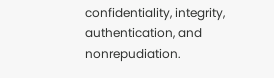confidentiality, integrity, authentication, and nonrepudiation.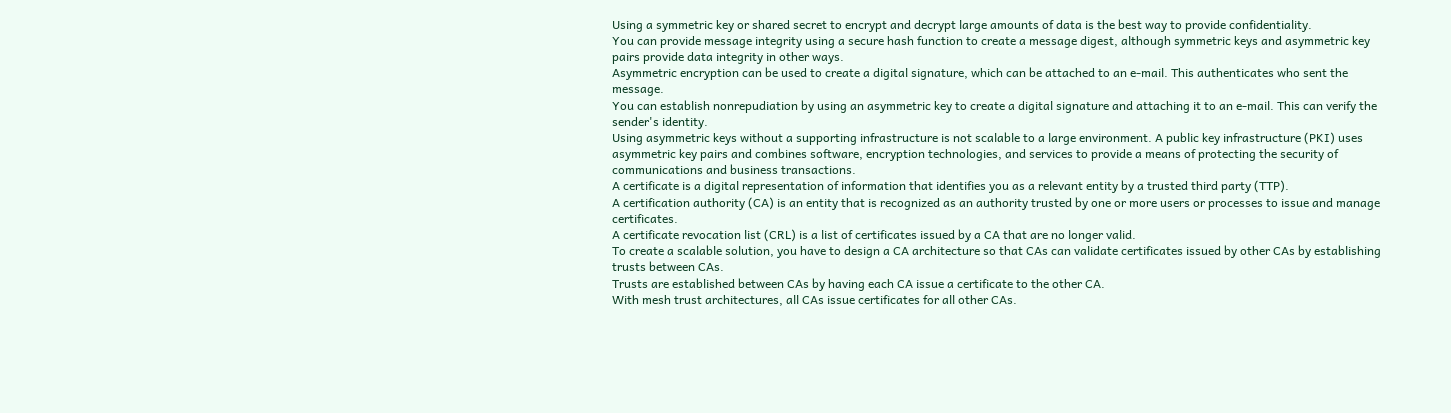Using a symmetric key or shared secret to encrypt and decrypt large amounts of data is the best way to provide confidentiality.
You can provide message integrity using a secure hash function to create a message digest, although symmetric keys and asymmetric key pairs provide data integrity in other ways.
Asymmetric encryption can be used to create a digital signature, which can be attached to an e-mail. This authenticates who sent the message.
You can establish nonrepudiation by using an asymmetric key to create a digital signature and attaching it to an e-mail. This can verify the sender's identity.
Using asymmetric keys without a supporting infrastructure is not scalable to a large environment. A public key infrastructure (PKI) uses asymmetric key pairs and combines software, encryption technologies, and services to provide a means of protecting the security of communications and business transactions.
A certificate is a digital representation of information that identifies you as a relevant entity by a trusted third party (TTP).
A certification authority (CA) is an entity that is recognized as an authority trusted by one or more users or processes to issue and manage certificates.
A certificate revocation list (CRL) is a list of certificates issued by a CA that are no longer valid.
To create a scalable solution, you have to design a CA architecture so that CAs can validate certificates issued by other CAs by establishing trusts between CAs.
Trusts are established between CAs by having each CA issue a certificate to the other CA.
With mesh trust architectures, all CAs issue certificates for all other CAs.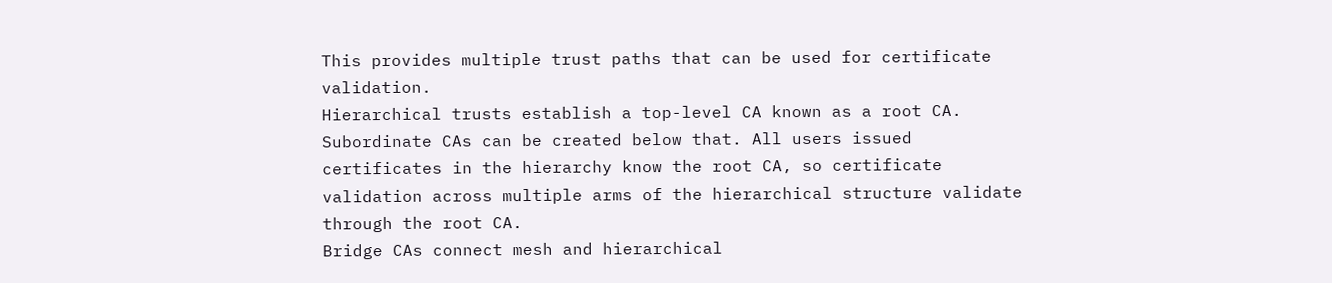This provides multiple trust paths that can be used for certificate validation.
Hierarchical trusts establish a top-level CA known as a root CA. Subordinate CAs can be created below that. All users issued certificates in the hierarchy know the root CA, so certificate validation across multiple arms of the hierarchical structure validate through the root CA.
Bridge CAs connect mesh and hierarchical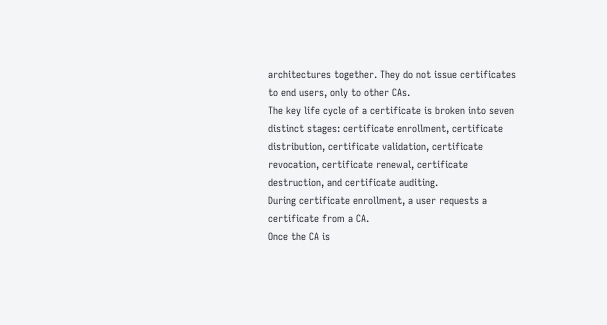architectures together. They do not issue certificates to end users, only to other CAs.
The key life cycle of a certificate is broken into seven distinct stages: certificate enrollment, certificate distribution, certificate validation, certificate revocation, certificate renewal, certificate destruction, and certificate auditing.
During certificate enrollment, a user requests a certificate from a CA.
Once the CA is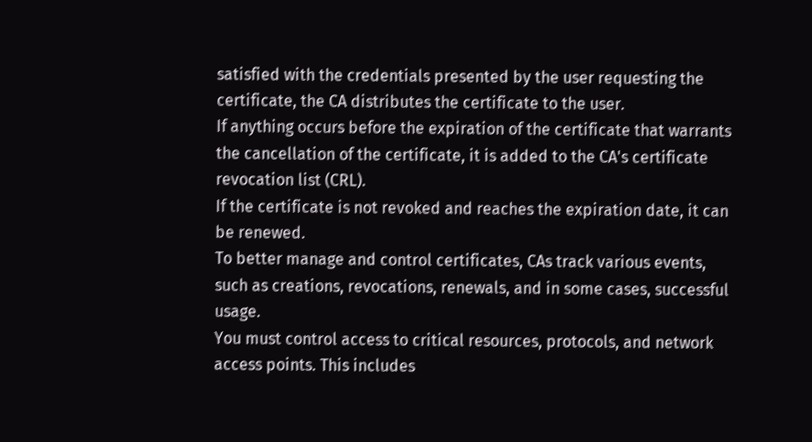satisfied with the credentials presented by the user requesting the certificate, the CA distributes the certificate to the user.
If anything occurs before the expiration of the certificate that warrants the cancellation of the certificate, it is added to the CA's certificate revocation list (CRL).
If the certificate is not revoked and reaches the expiration date, it can be renewed.
To better manage and control certificates, CAs track various events, such as creations, revocations, renewals, and in some cases, successful usage.
You must control access to critical resources, protocols, and network access points. This includes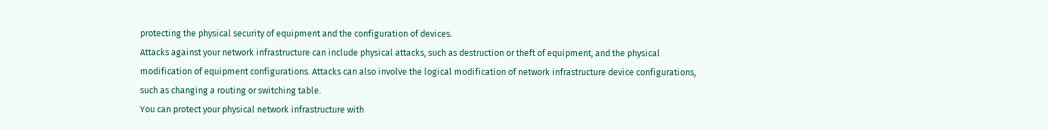protecting the physical security of equipment and the configuration of devices.
Attacks against your network infrastructure can include physical attacks, such as destruction or theft of equipment, and the physical modification of equipment configurations. Attacks can also involve the logical modification of network infrastructure device configurations, such as changing a routing or switching table.
You can protect your physical network infrastructure with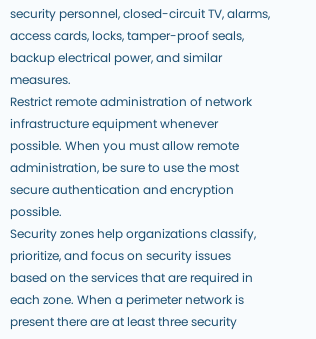security personnel, closed-circuit TV, alarms, access cards, locks, tamper-proof seals, backup electrical power, and similar measures.
Restrict remote administration of network infrastructure equipment whenever possible. When you must allow remote administration, be sure to use the most secure authentication and encryption possible.
Security zones help organizations classify, prioritize, and focus on security issues based on the services that are required in each zone. When a perimeter network is present there are at least three security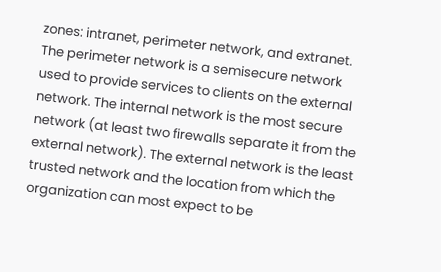zones: intranet, perimeter network, and extranet. The perimeter network is a semisecure network used to provide services to clients on the external network. The internal network is the most secure network (at least two firewalls separate it from the external network). The external network is the least trusted network and the location from which the organization can most expect to be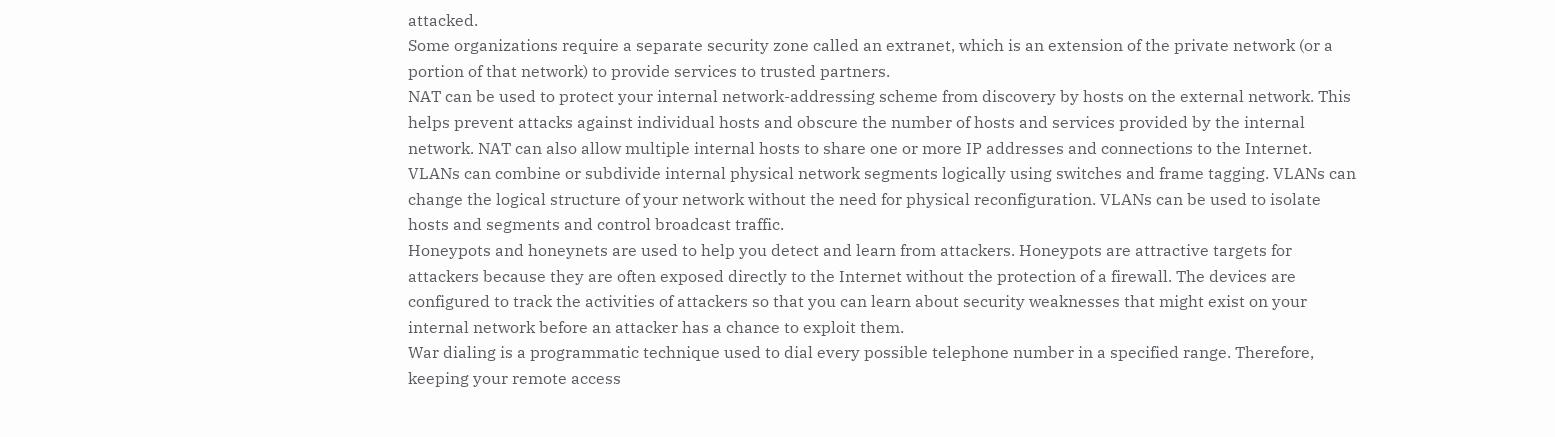attacked.
Some organizations require a separate security zone called an extranet, which is an extension of the private network (or a portion of that network) to provide services to trusted partners.
NAT can be used to protect your internal network-addressing scheme from discovery by hosts on the external network. This helps prevent attacks against individual hosts and obscure the number of hosts and services provided by the internal network. NAT can also allow multiple internal hosts to share one or more IP addresses and connections to the Internet.
VLANs can combine or subdivide internal physical network segments logically using switches and frame tagging. VLANs can change the logical structure of your network without the need for physical reconfiguration. VLANs can be used to isolate hosts and segments and control broadcast traffic.
Honeypots and honeynets are used to help you detect and learn from attackers. Honeypots are attractive targets for attackers because they are often exposed directly to the Internet without the protection of a firewall. The devices are configured to track the activities of attackers so that you can learn about security weaknesses that might exist on your internal network before an attacker has a chance to exploit them.
War dialing is a programmatic technique used to dial every possible telephone number in a specified range. Therefore, keeping your remote access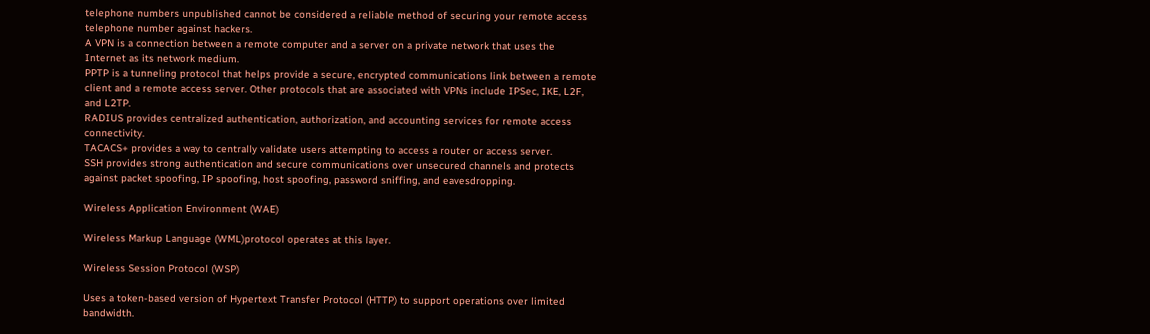telephone numbers unpublished cannot be considered a reliable method of securing your remote access telephone number against hackers.
A VPN is a connection between a remote computer and a server on a private network that uses the Internet as its network medium.
PPTP is a tunneling protocol that helps provide a secure, encrypted communications link between a remote client and a remote access server. Other protocols that are associated with VPNs include IPSec, IKE, L2F, and L2TP.
RADIUS provides centralized authentication, authorization, and accounting services for remote access connectivity.
TACACS+ provides a way to centrally validate users attempting to access a router or access server.
SSH provides strong authentication and secure communications over unsecured channels and protects against packet spoofing, IP spoofing, host spoofing, password sniffing, and eavesdropping.

Wireless Application Environment (WAE)

Wireless Markup Language (WML)protocol operates at this layer.

Wireless Session Protocol (WSP)

Uses a token-based version of Hypertext Transfer Protocol (HTTP) to support operations over limited bandwidth.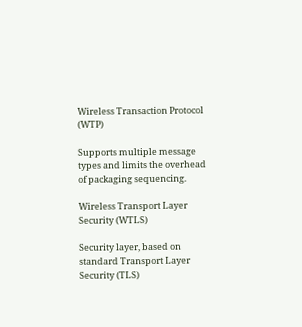Wireless Transaction Protocol (WTP)

Supports multiple message types and limits the overhead of packaging sequencing.

Wireless Transport Layer Security (WTLS)

Security layer, based on standard Transport Layer Security (TLS)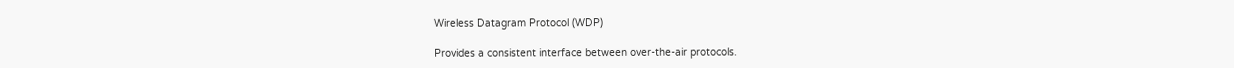Wireless Datagram Protocol (WDP)

Provides a consistent interface between over-the-air protocols.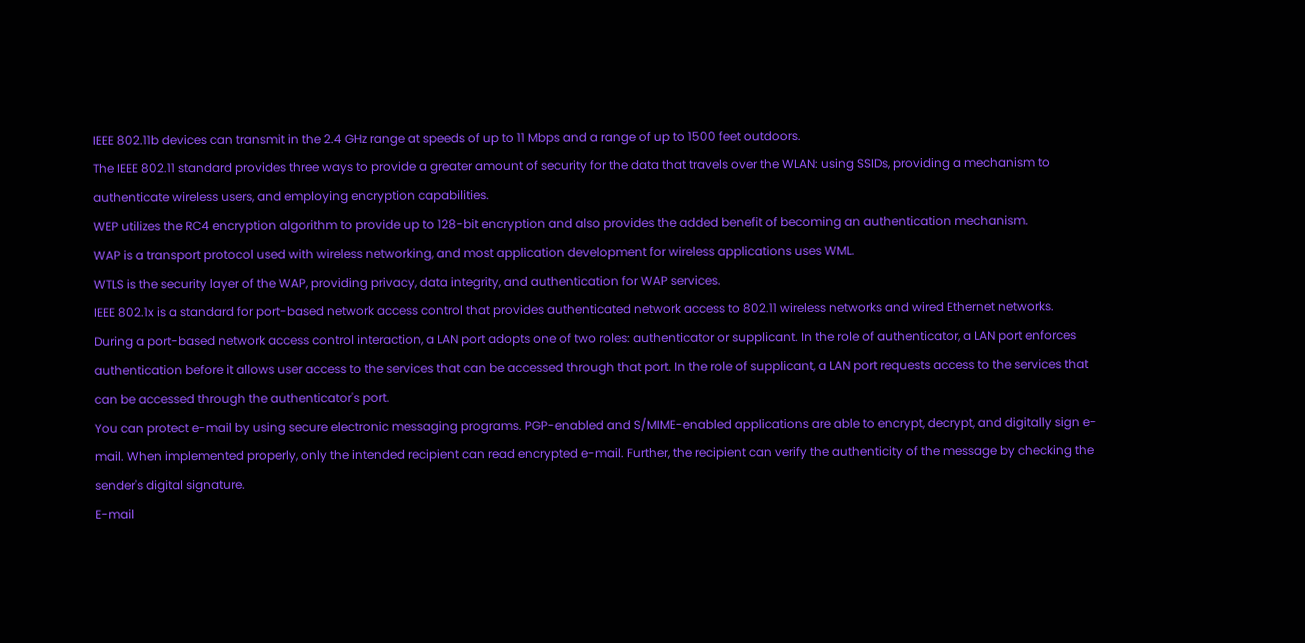IEEE 802.11b devices can transmit in the 2.4 GHz range at speeds of up to 11 Mbps and a range of up to 1500 feet outdoors.
The IEEE 802.11 standard provides three ways to provide a greater amount of security for the data that travels over the WLAN: using SSIDs, providing a mechanism to authenticate wireless users, and employing encryption capabilities.
WEP utilizes the RC4 encryption algorithm to provide up to 128-bit encryption and also provides the added benefit of becoming an authentication mechanism.
WAP is a transport protocol used with wireless networking, and most application development for wireless applications uses WML.
WTLS is the security layer of the WAP, providing privacy, data integrity, and authentication for WAP services.
IEEE 802.1x is a standard for port-based network access control that provides authenticated network access to 802.11 wireless networks and wired Ethernet networks.
During a port-based network access control interaction, a LAN port adopts one of two roles: authenticator or supplicant. In the role of authenticator, a LAN port enforces authentication before it allows user access to the services that can be accessed through that port. In the role of supplicant, a LAN port requests access to the services that can be accessed through the authenticator's port.
You can protect e-mail by using secure electronic messaging programs. PGP-enabled and S/MIME-enabled applications are able to encrypt, decrypt, and digitally sign e-mail. When implemented properly, only the intended recipient can read encrypted e-mail. Further, the recipient can verify the authenticity of the message by checking the sender's digital signature.
E-mail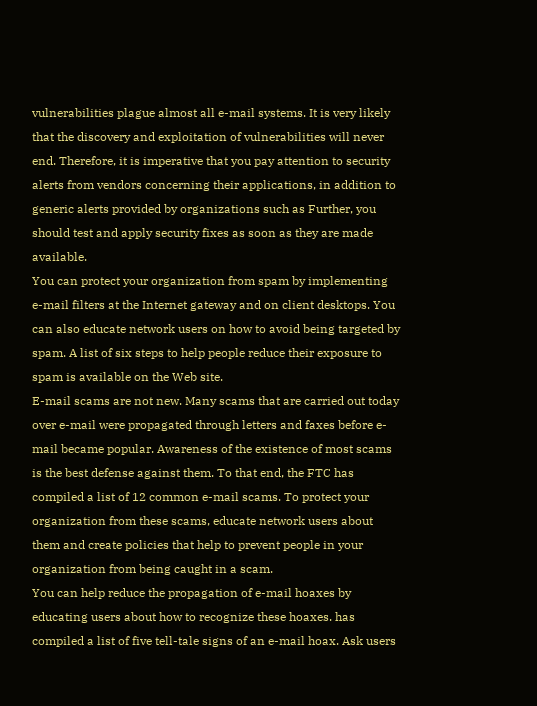vulnerabilities plague almost all e-mail systems. It is very likely that the discovery and exploitation of vulnerabilities will never end. Therefore, it is imperative that you pay attention to security alerts from vendors concerning their applications, in addition to generic alerts provided by organizations such as Further, you should test and apply security fixes as soon as they are made available.
You can protect your organization from spam by implementing e-mail filters at the Internet gateway and on client desktops. You can also educate network users on how to avoid being targeted by spam. A list of six steps to help people reduce their exposure to spam is available on the Web site.
E-mail scams are not new. Many scams that are carried out today over e-mail were propagated through letters and faxes before e-mail became popular. Awareness of the existence of most scams is the best defense against them. To that end, the FTC has compiled a list of 12 common e-mail scams. To protect your organization from these scams, educate network users about them and create policies that help to prevent people in your organization from being caught in a scam.
You can help reduce the propagation of e-mail hoaxes by educating users about how to recognize these hoaxes. has compiled a list of five tell-tale signs of an e-mail hoax. Ask users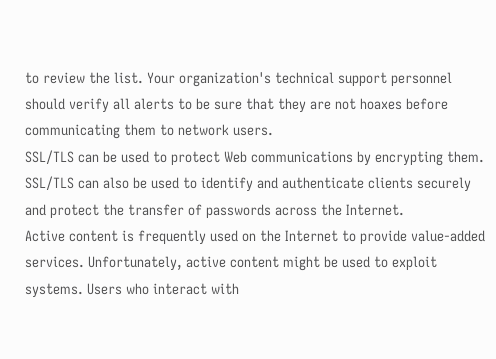to review the list. Your organization's technical support personnel should verify all alerts to be sure that they are not hoaxes before communicating them to network users.
SSL/TLS can be used to protect Web communications by encrypting them. SSL/TLS can also be used to identify and authenticate clients securely and protect the transfer of passwords across the Internet.
Active content is frequently used on the Internet to provide value-added services. Unfortunately, active content might be used to exploit systems. Users who interact with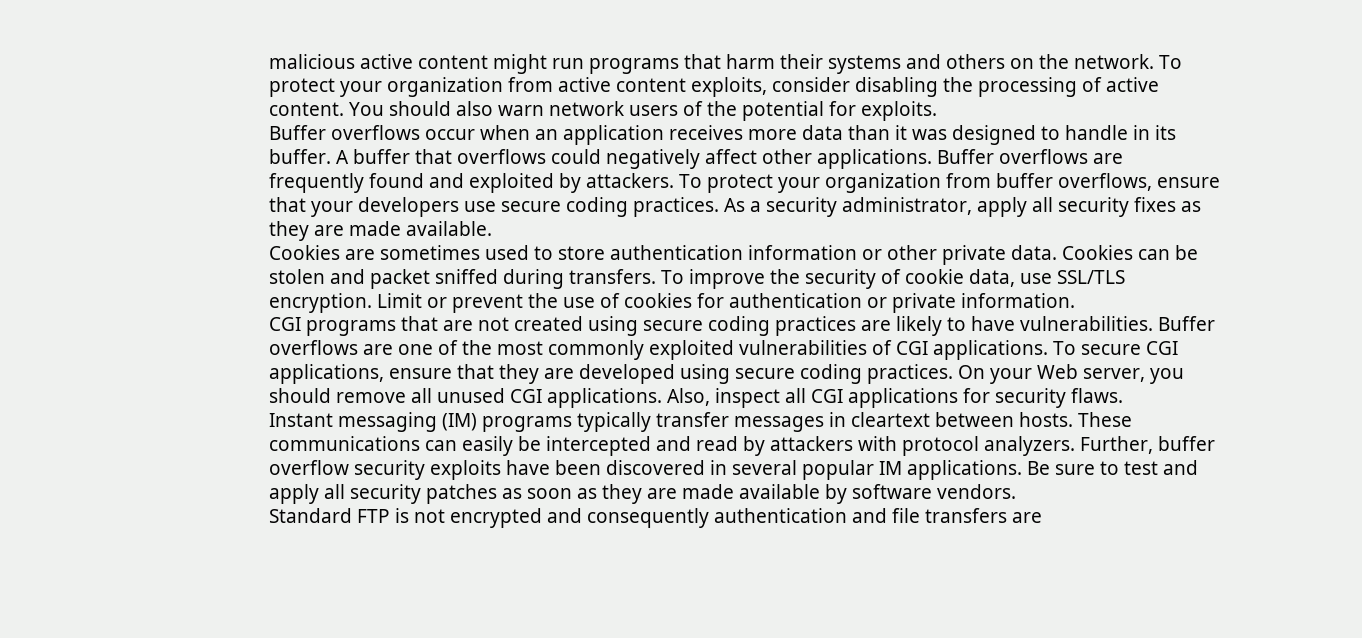malicious active content might run programs that harm their systems and others on the network. To protect your organization from active content exploits, consider disabling the processing of active content. You should also warn network users of the potential for exploits.
Buffer overflows occur when an application receives more data than it was designed to handle in its buffer. A buffer that overflows could negatively affect other applications. Buffer overflows are frequently found and exploited by attackers. To protect your organization from buffer overflows, ensure that your developers use secure coding practices. As a security administrator, apply all security fixes as they are made available.
Cookies are sometimes used to store authentication information or other private data. Cookies can be stolen and packet sniffed during transfers. To improve the security of cookie data, use SSL/TLS encryption. Limit or prevent the use of cookies for authentication or private information.
CGI programs that are not created using secure coding practices are likely to have vulnerabilities. Buffer overflows are one of the most commonly exploited vulnerabilities of CGI applications. To secure CGI applications, ensure that they are developed using secure coding practices. On your Web server, you should remove all unused CGI applications. Also, inspect all CGI applications for security flaws.
Instant messaging (IM) programs typically transfer messages in cleartext between hosts. These communications can easily be intercepted and read by attackers with protocol analyzers. Further, buffer overflow security exploits have been discovered in several popular IM applications. Be sure to test and apply all security patches as soon as they are made available by software vendors.
Standard FTP is not encrypted and consequently authentication and file transfers are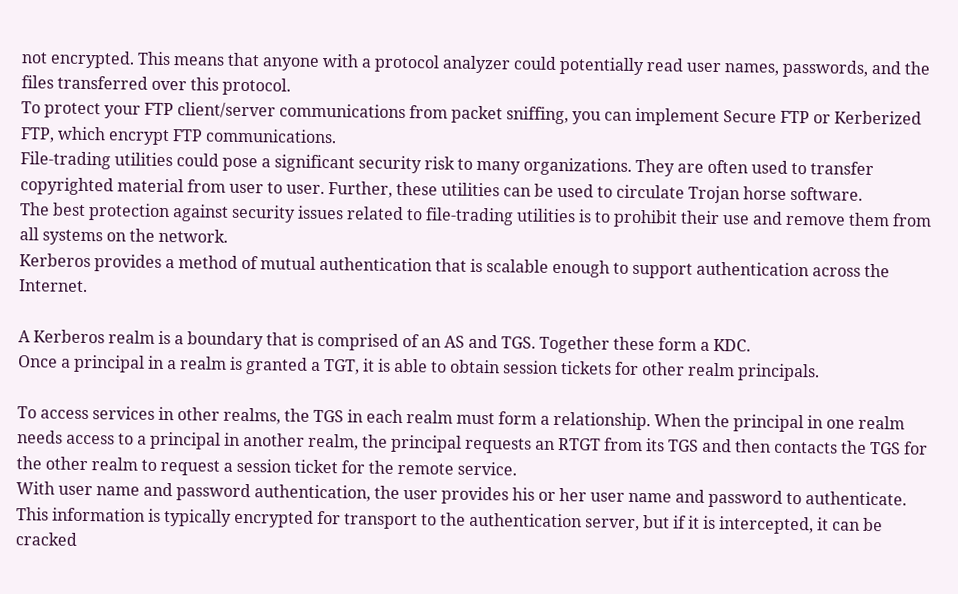not encrypted. This means that anyone with a protocol analyzer could potentially read user names, passwords, and the files transferred over this protocol.
To protect your FTP client/server communications from packet sniffing, you can implement Secure FTP or Kerberized FTP, which encrypt FTP communications.
File-trading utilities could pose a significant security risk to many organizations. They are often used to transfer copyrighted material from user to user. Further, these utilities can be used to circulate Trojan horse software.
The best protection against security issues related to file-trading utilities is to prohibit their use and remove them from all systems on the network.
Kerberos provides a method of mutual authentication that is scalable enough to support authentication across the Internet.

A Kerberos realm is a boundary that is comprised of an AS and TGS. Together these form a KDC.
Once a principal in a realm is granted a TGT, it is able to obtain session tickets for other realm principals.

To access services in other realms, the TGS in each realm must form a relationship. When the principal in one realm needs access to a principal in another realm, the principal requests an RTGT from its TGS and then contacts the TGS for the other realm to request a session ticket for the remote service.
With user name and password authentication, the user provides his or her user name and password to authenticate. This information is typically encrypted for transport to the authentication server, but if it is intercepted, it can be cracked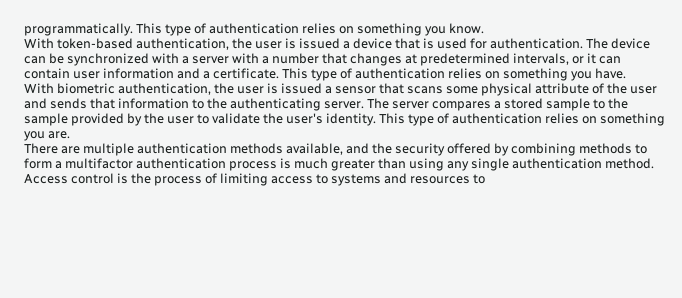programmatically. This type of authentication relies on something you know.
With token-based authentication, the user is issued a device that is used for authentication. The device can be synchronized with a server with a number that changes at predetermined intervals, or it can contain user information and a certificate. This type of authentication relies on something you have.
With biometric authentication, the user is issued a sensor that scans some physical attribute of the user and sends that information to the authenticating server. The server compares a stored sample to the sample provided by the user to validate the user's identity. This type of authentication relies on something you are.
There are multiple authentication methods available, and the security offered by combining methods to form a multifactor authentication process is much greater than using any single authentication method.
Access control is the process of limiting access to systems and resources to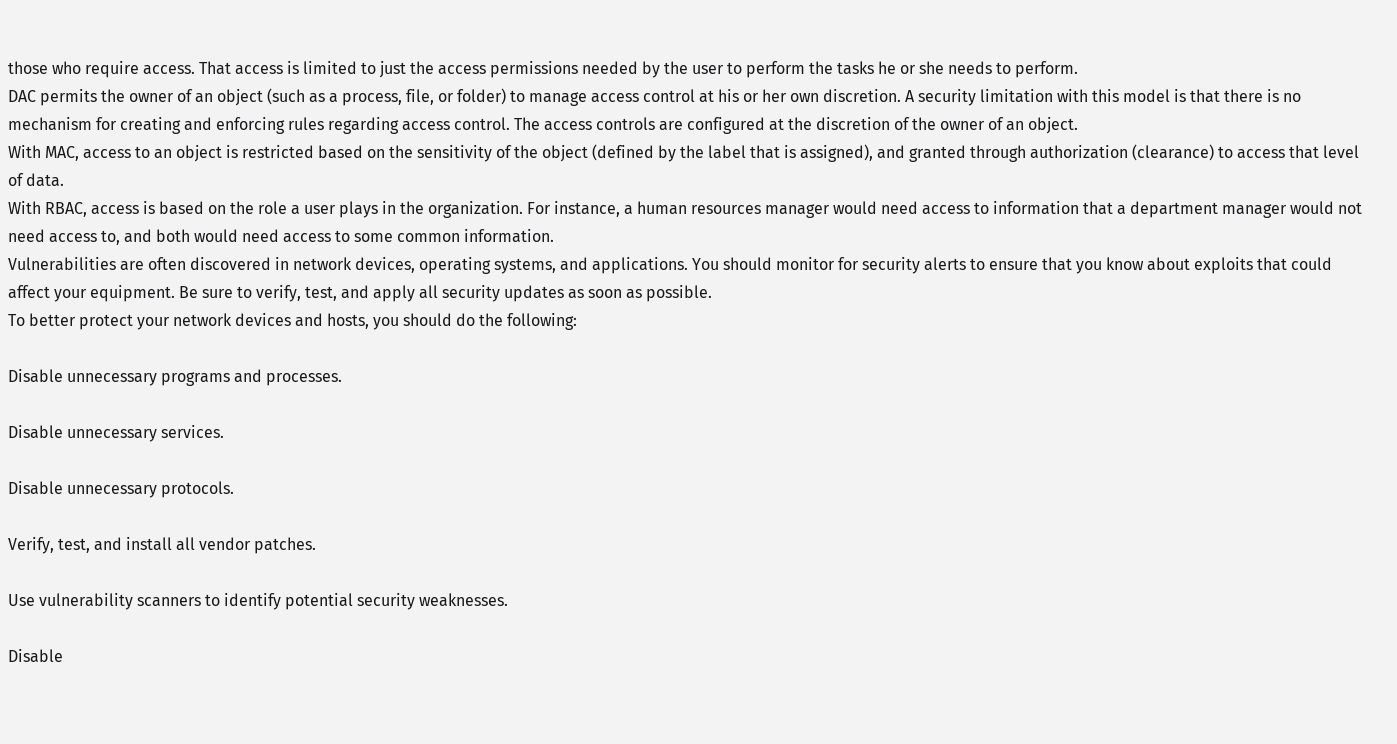those who require access. That access is limited to just the access permissions needed by the user to perform the tasks he or she needs to perform.
DAC permits the owner of an object (such as a process, file, or folder) to manage access control at his or her own discretion. A security limitation with this model is that there is no mechanism for creating and enforcing rules regarding access control. The access controls are configured at the discretion of the owner of an object.
With MAC, access to an object is restricted based on the sensitivity of the object (defined by the label that is assigned), and granted through authorization (clearance) to access that level of data.
With RBAC, access is based on the role a user plays in the organization. For instance, a human resources manager would need access to information that a department manager would not need access to, and both would need access to some common information.
Vulnerabilities are often discovered in network devices, operating systems, and applications. You should monitor for security alerts to ensure that you know about exploits that could affect your equipment. Be sure to verify, test, and apply all security updates as soon as possible.
To better protect your network devices and hosts, you should do the following:

Disable unnecessary programs and processes.

Disable unnecessary services.

Disable unnecessary protocols.

Verify, test, and install all vendor patches.

Use vulnerability scanners to identify potential security weaknesses.

Disable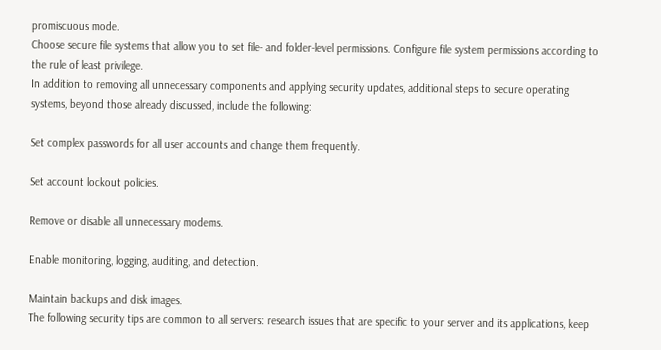promiscuous mode.
Choose secure file systems that allow you to set file- and folder-level permissions. Configure file system permissions according to the rule of least privilege.
In addition to removing all unnecessary components and applying security updates, additional steps to secure operating systems, beyond those already discussed, include the following:

Set complex passwords for all user accounts and change them frequently.

Set account lockout policies.

Remove or disable all unnecessary modems.

Enable monitoring, logging, auditing, and detection.

Maintain backups and disk images.
The following security tips are common to all servers: research issues that are specific to your server and its applications, keep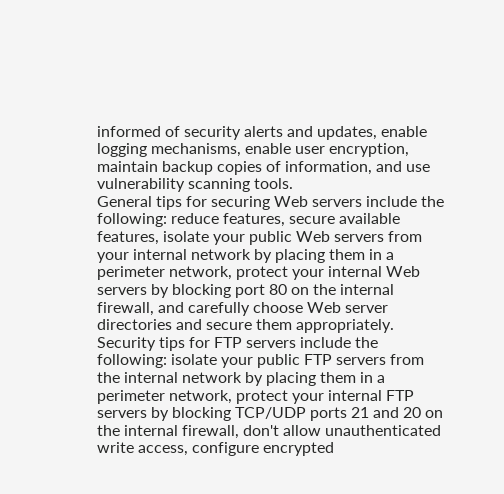informed of security alerts and updates, enable logging mechanisms, enable user encryption, maintain backup copies of information, and use vulnerability scanning tools.
General tips for securing Web servers include the following: reduce features, secure available features, isolate your public Web servers from your internal network by placing them in a perimeter network, protect your internal Web servers by blocking port 80 on the internal firewall, and carefully choose Web server directories and secure them appropriately.
Security tips for FTP servers include the following: isolate your public FTP servers from the internal network by placing them in a perimeter network, protect your internal FTP servers by blocking TCP/UDP ports 21 and 20 on the internal firewall, don't allow unauthenticated write access, configure encrypted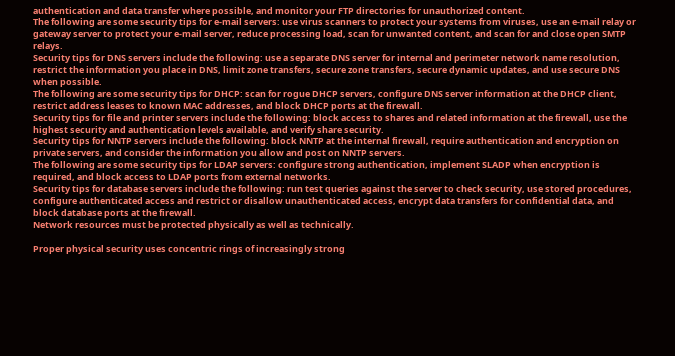authentication and data transfer where possible, and monitor your FTP directories for unauthorized content.
The following are some security tips for e-mail servers: use virus scanners to protect your systems from viruses, use an e-mail relay or gateway server to protect your e-mail server, reduce processing load, scan for unwanted content, and scan for and close open SMTP relays.
Security tips for DNS servers include the following: use a separate DNS server for internal and perimeter network name resolution, restrict the information you place in DNS, limit zone transfers, secure zone transfers, secure dynamic updates, and use secure DNS when possible.
The following are some security tips for DHCP: scan for rogue DHCP servers, configure DNS server information at the DHCP client, restrict address leases to known MAC addresses, and block DHCP ports at the firewall.
Security tips for file and printer servers include the following: block access to shares and related information at the firewall, use the highest security and authentication levels available, and verify share security.
Security tips for NNTP servers include the following: block NNTP at the internal firewall, require authentication and encryption on private servers, and consider the information you allow and post on NNTP servers.
The following are some security tips for LDAP servers: configure strong authentication, implement SLADP when encryption is required, and block access to LDAP ports from external networks.
Security tips for database servers include the following: run test queries against the server to check security, use stored procedures, configure authenticated access and restrict or disallow unauthenticated access, encrypt data transfers for confidential data, and block database ports at the firewall.
Network resources must be protected physically as well as technically.

Proper physical security uses concentric rings of increasingly strong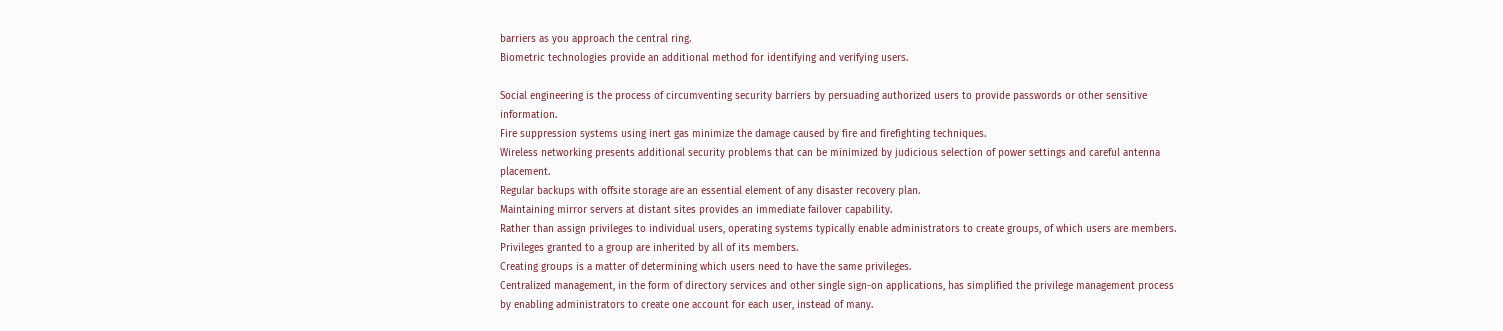barriers as you approach the central ring.
Biometric technologies provide an additional method for identifying and verifying users.

Social engineering is the process of circumventing security barriers by persuading authorized users to provide passwords or other sensitive information.
Fire suppression systems using inert gas minimize the damage caused by fire and firefighting techniques.
Wireless networking presents additional security problems that can be minimized by judicious selection of power settings and careful antenna placement.
Regular backups with offsite storage are an essential element of any disaster recovery plan.
Maintaining mirror servers at distant sites provides an immediate failover capability.
Rather than assign privileges to individual users, operating systems typically enable administrators to create groups, of which users are members. Privileges granted to a group are inherited by all of its members.
Creating groups is a matter of determining which users need to have the same privileges.
Centralized management, in the form of directory services and other single sign-on applications, has simplified the privilege management process by enabling administrators to create one account for each user, instead of many.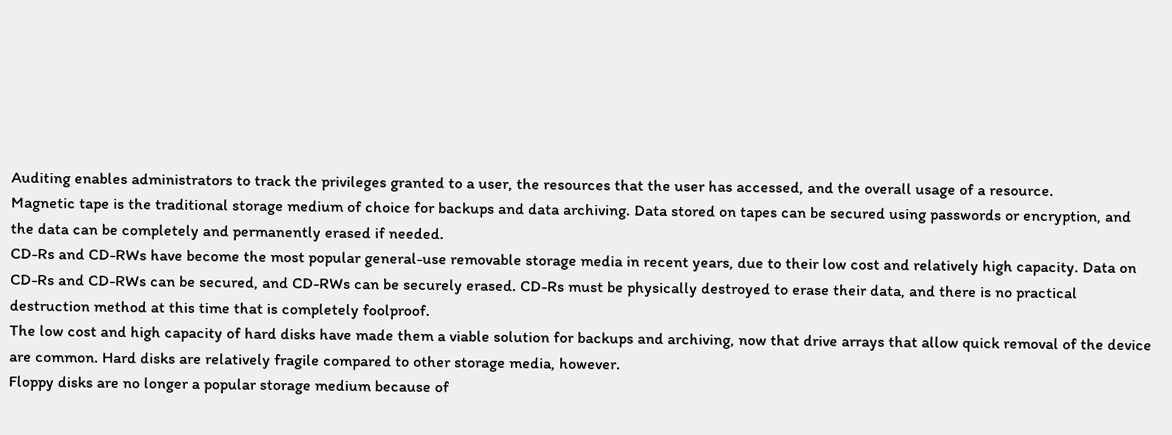Auditing enables administrators to track the privileges granted to a user, the resources that the user has accessed, and the overall usage of a resource.
Magnetic tape is the traditional storage medium of choice for backups and data archiving. Data stored on tapes can be secured using passwords or encryption, and the data can be completely and permanently erased if needed.
CD-Rs and CD-RWs have become the most popular general-use removable storage media in recent years, due to their low cost and relatively high capacity. Data on CD-Rs and CD-RWs can be secured, and CD-RWs can be securely erased. CD-Rs must be physically destroyed to erase their data, and there is no practical destruction method at this time that is completely foolproof.
The low cost and high capacity of hard disks have made them a viable solution for backups and archiving, now that drive arrays that allow quick removal of the device are common. Hard disks are relatively fragile compared to other storage media, however.
Floppy disks are no longer a popular storage medium because of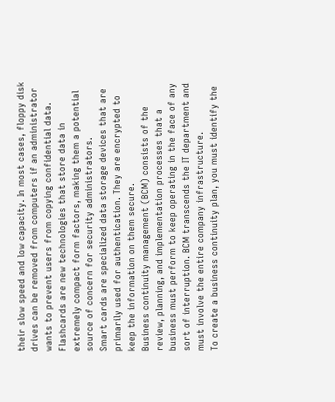their slow speed and low capacity. In most cases, floppy disk drives can be removed from computers if an administrator wants to prevent users from copying confidential data.
Flashcards are new technologies that store data in extremely compact form factors, making them a potential source of concern for security administrators.
Smart cards are specialized data storage devices that are primarily used for authentication. They are encrypted to keep the information on them secure.
Business continuity management (BCM) consists of the review, planning, and implementation processes that a business must perform to keep operating in the face of any sort of interruption. BCM transcends the IT department and must involve the entire company infrastructure.
To create a business continuity plan, you must identify the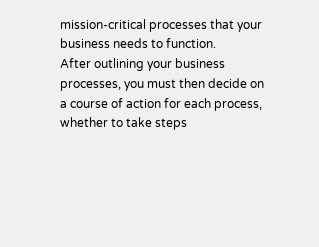mission-critical processes that your business needs to function.
After outlining your business processes, you must then decide on a course of action for each process, whether to take steps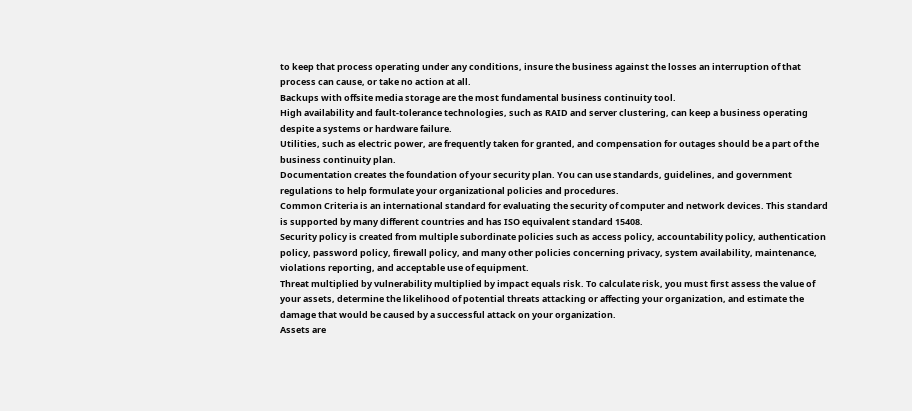to keep that process operating under any conditions, insure the business against the losses an interruption of that process can cause, or take no action at all.
Backups with offsite media storage are the most fundamental business continuity tool.
High availability and fault-tolerance technologies, such as RAID and server clustering, can keep a business operating despite a systems or hardware failure.
Utilities, such as electric power, are frequently taken for granted, and compensation for outages should be a part of the business continuity plan.
Documentation creates the foundation of your security plan. You can use standards, guidelines, and government regulations to help formulate your organizational policies and procedures.
Common Criteria is an international standard for evaluating the security of computer and network devices. This standard is supported by many different countries and has ISO equivalent standard 15408.
Security policy is created from multiple subordinate policies such as access policy, accountability policy, authentication policy, password policy, firewall policy, and many other policies concerning privacy, system availability, maintenance, violations reporting, and acceptable use of equipment.
Threat multiplied by vulnerability multiplied by impact equals risk. To calculate risk, you must first assess the value of your assets, determine the likelihood of potential threats attacking or affecting your organization, and estimate the damage that would be caused by a successful attack on your organization.
Assets are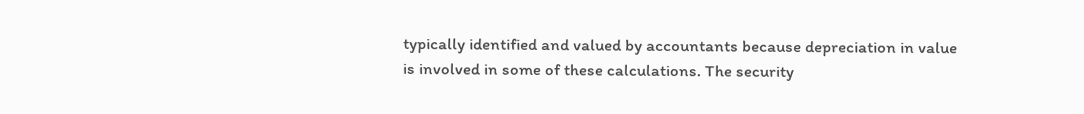typically identified and valued by accountants because depreciation in value is involved in some of these calculations. The security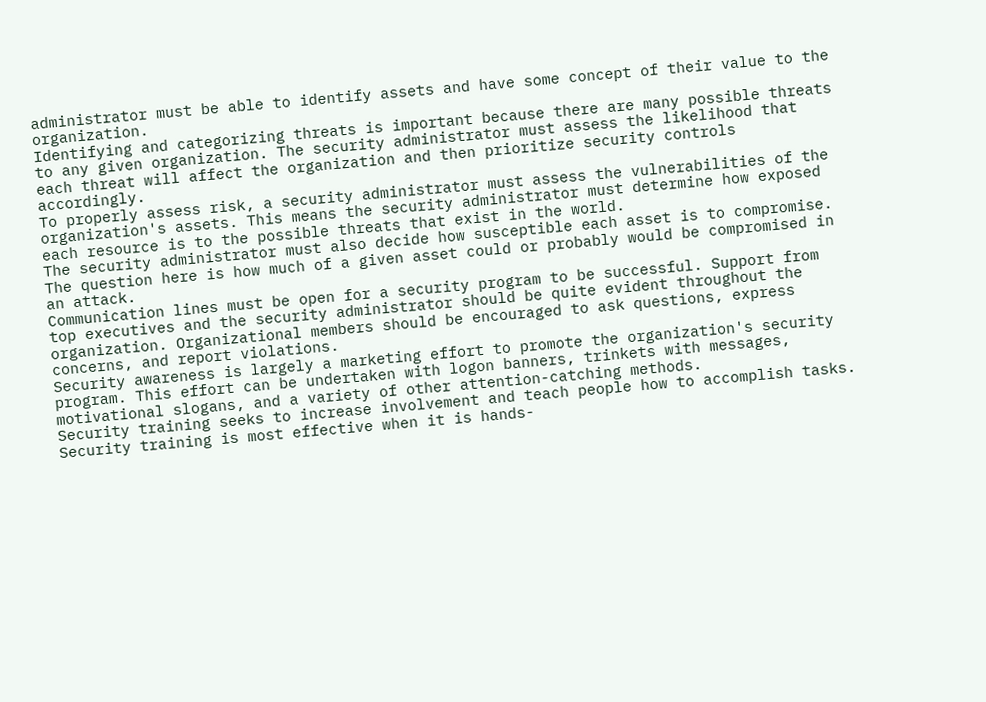administrator must be able to identify assets and have some concept of their value to the organization.
Identifying and categorizing threats is important because there are many possible threats to any given organization. The security administrator must assess the likelihood that each threat will affect the organization and then prioritize security controls accordingly.
To properly assess risk, a security administrator must assess the vulnerabilities of the organization's assets. This means the security administrator must determine how exposed each resource is to the possible threats that exist in the world.
The security administrator must also decide how susceptible each asset is to compromise. The question here is how much of a given asset could or probably would be compromised in an attack.
Communication lines must be open for a security program to be successful. Support from top executives and the security administrator should be quite evident throughout the organization. Organizational members should be encouraged to ask questions, express concerns, and report violations.
Security awareness is largely a marketing effort to promote the organization's security program. This effort can be undertaken with logon banners, trinkets with messages, motivational slogans, and a variety of other attention-catching methods.
Security training seeks to increase involvement and teach people how to accomplish tasks. Security training is most effective when it is hands-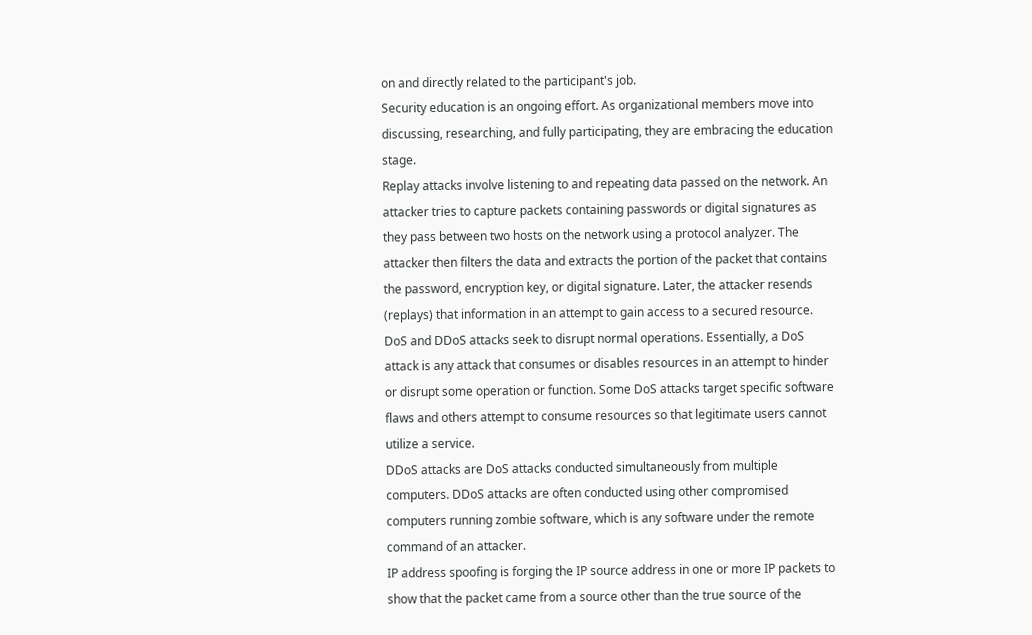on and directly related to the participant's job.
Security education is an ongoing effort. As organizational members move into discussing, researching, and fully participating, they are embracing the education stage.
Replay attacks involve listening to and repeating data passed on the network. An attacker tries to capture packets containing passwords or digital signatures as they pass between two hosts on the network using a protocol analyzer. The attacker then filters the data and extracts the portion of the packet that contains the password, encryption key, or digital signature. Later, the attacker resends (replays) that information in an attempt to gain access to a secured resource.
DoS and DDoS attacks seek to disrupt normal operations. Essentially, a DoS attack is any attack that consumes or disables resources in an attempt to hinder or disrupt some operation or function. Some DoS attacks target specific software flaws and others attempt to consume resources so that legitimate users cannot utilize a service.
DDoS attacks are DoS attacks conducted simultaneously from multiple computers. DDoS attacks are often conducted using other compromised computers running zombie software, which is any software under the remote command of an attacker.
IP address spoofing is forging the IP source address in one or more IP packets to show that the packet came from a source other than the true source of the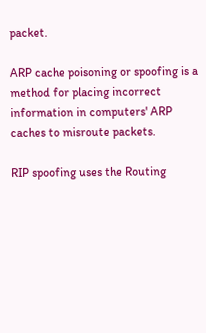packet.

ARP cache poisoning or spoofing is a method for placing incorrect information in computers' ARP caches to misroute packets.

RIP spoofing uses the Routing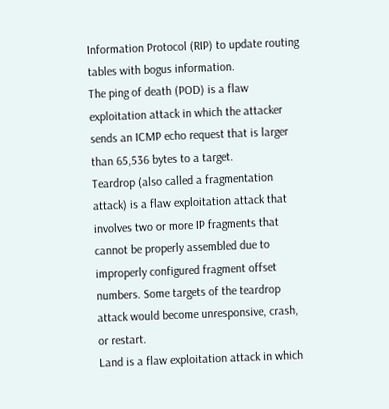Information Protocol (RIP) to update routing tables with bogus information.
The ping of death (POD) is a flaw exploitation attack in which the attacker sends an ICMP echo request that is larger than 65,536 bytes to a target.
Teardrop (also called a fragmentation attack) is a flaw exploitation attack that involves two or more IP fragments that cannot be properly assembled due to improperly configured fragment offset numbers. Some targets of the teardrop attack would become unresponsive, crash, or restart.
Land is a flaw exploitation attack in which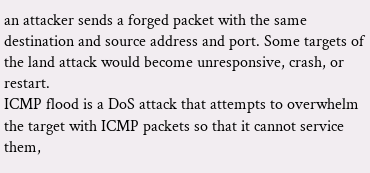an attacker sends a forged packet with the same destination and source address and port. Some targets of the land attack would become unresponsive, crash, or restart.
ICMP flood is a DoS attack that attempts to overwhelm the target with ICMP packets so that it cannot service them,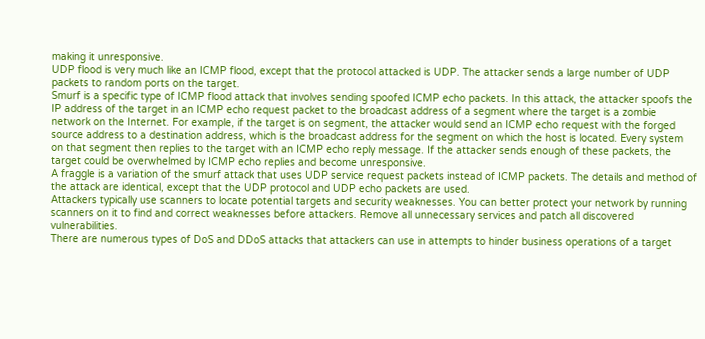making it unresponsive.
UDP flood is very much like an ICMP flood, except that the protocol attacked is UDP. The attacker sends a large number of UDP packets to random ports on the target.
Smurf is a specific type of ICMP flood attack that involves sending spoofed ICMP echo packets. In this attack, the attacker spoofs the IP address of the target in an ICMP echo request packet to the broadcast address of a segment where the target is a zombie network on the Internet. For example, if the target is on segment, the attacker would send an ICMP echo request with the forged source address to a destination address, which is the broadcast address for the segment on which the host is located. Every system on that segment then replies to the target with an ICMP echo reply message. If the attacker sends enough of these packets, the target could be overwhelmed by ICMP echo replies and become unresponsive.
A fraggle is a variation of the smurf attack that uses UDP service request packets instead of ICMP packets. The details and method of the attack are identical, except that the UDP protocol and UDP echo packets are used.
Attackers typically use scanners to locate potential targets and security weaknesses. You can better protect your network by running scanners on it to find and correct weaknesses before attackers. Remove all unnecessary services and patch all discovered vulnerabilities.
There are numerous types of DoS and DDoS attacks that attackers can use in attempts to hinder business operations of a target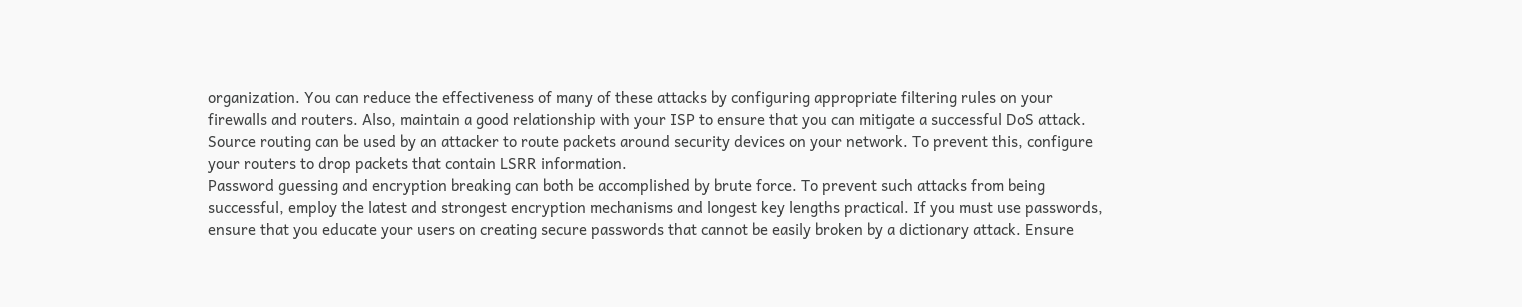organization. You can reduce the effectiveness of many of these attacks by configuring appropriate filtering rules on your firewalls and routers. Also, maintain a good relationship with your ISP to ensure that you can mitigate a successful DoS attack.
Source routing can be used by an attacker to route packets around security devices on your network. To prevent this, configure your routers to drop packets that contain LSRR information.
Password guessing and encryption breaking can both be accomplished by brute force. To prevent such attacks from being successful, employ the latest and strongest encryption mechanisms and longest key lengths practical. If you must use passwords, ensure that you educate your users on creating secure passwords that cannot be easily broken by a dictionary attack. Ensure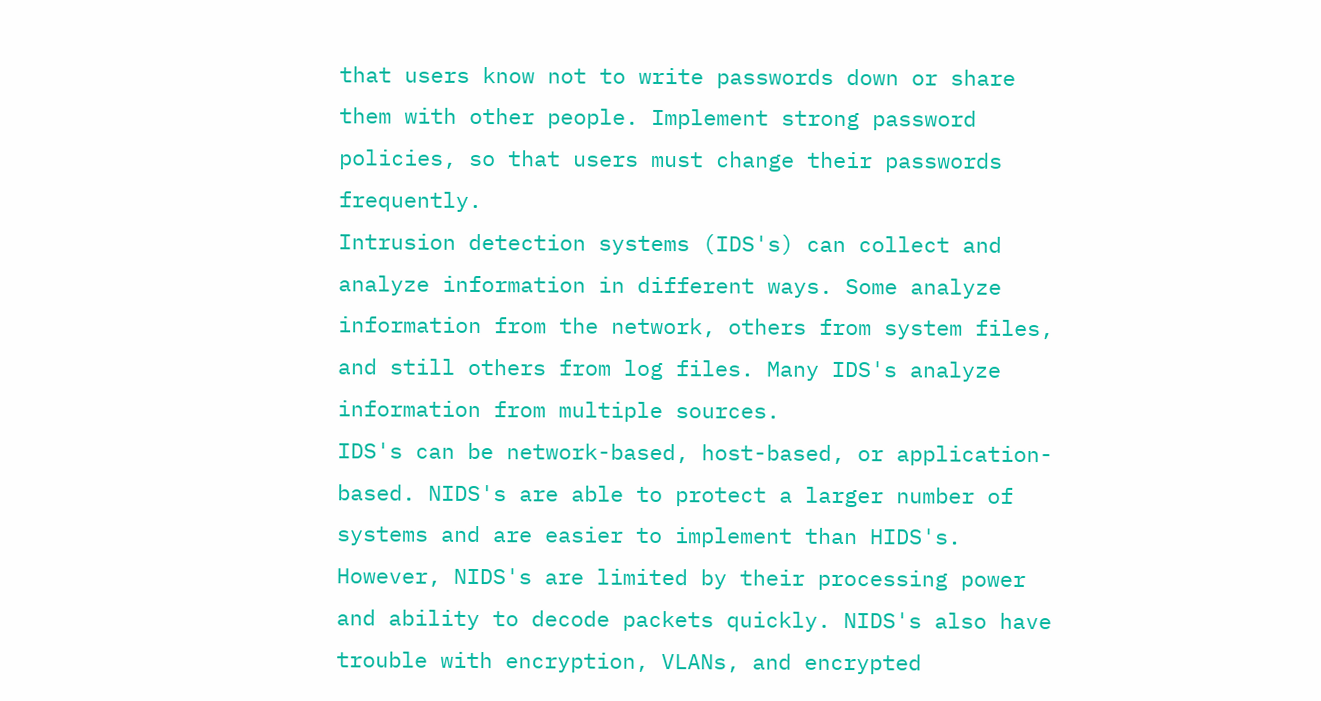that users know not to write passwords down or share them with other people. Implement strong password policies, so that users must change their passwords frequently.
Intrusion detection systems (IDS's) can collect and analyze information in different ways. Some analyze information from the network, others from system files, and still others from log files. Many IDS's analyze information from multiple sources.
IDS's can be network-based, host-based, or application-based. NIDS's are able to protect a larger number of systems and are easier to implement than HIDS's. However, NIDS's are limited by their processing power and ability to decode packets quickly. NIDS's also have trouble with encryption, VLANs, and encrypted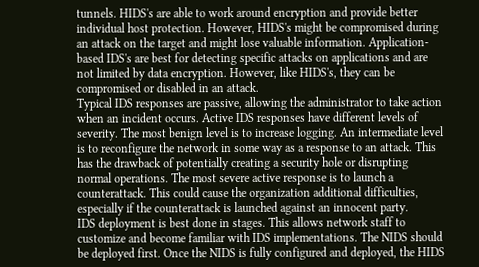tunnels. HIDS's are able to work around encryption and provide better individual host protection. However, HIDS's might be compromised during an attack on the target and might lose valuable information. Application-based IDS's are best for detecting specific attacks on applications and are not limited by data encryption. However, like HIDS's, they can be compromised or disabled in an attack.
Typical IDS responses are passive, allowing the administrator to take action when an incident occurs. Active IDS responses have different levels of severity. The most benign level is to increase logging. An intermediate level is to reconfigure the network in some way as a response to an attack. This has the drawback of potentially creating a security hole or disrupting normal operations. The most severe active response is to launch a counterattack. This could cause the organization additional difficulties, especially if the counterattack is launched against an innocent party.
IDS deployment is best done in stages. This allows network staff to customize and become familiar with IDS implementations. The NIDS should be deployed first. Once the NIDS is fully configured and deployed, the HIDS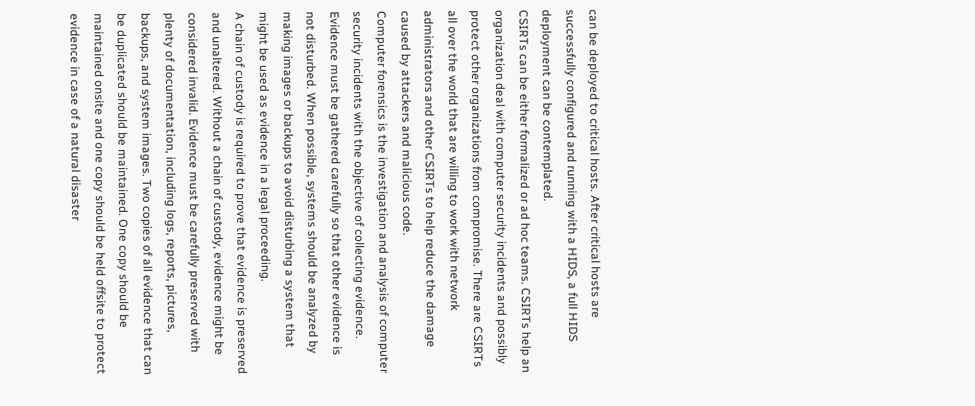can be deployed to critical hosts. After critical hosts are successfully configured and running with a HIDS, a full HIDS deployment can be contemplated.
CSIRTs can be either formalized or ad hoc teams. CSIRTs help an organization deal with computer security incidents and possibly protect other organizations from compromise. There are CSIRTs all over the world that are willing to work with network administrators and other CSIRTs to help reduce the damage caused by attackers and malicious code.
Computer forensics is the investigation and analysis of computer security incidents with the objective of collecting evidence. Evidence must be gathered carefully so that other evidence is not disturbed. When possible, systems should be analyzed by making images or backups to avoid disturbing a system that might be used as evidence in a legal proceeding.
A chain of custody is required to prove that evidence is preserved and unaltered. Without a chain of custody, evidence might be considered invalid. Evidence must be carefully preserved with plenty of documentation, including logs, reports, pictures, backups, and system images. Two copies of all evidence that can be duplicated should be maintained. One copy should be maintained onsite and one copy should be held offsite to protect evidence in case of a natural disaster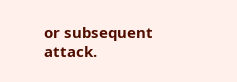or subsequent attack.